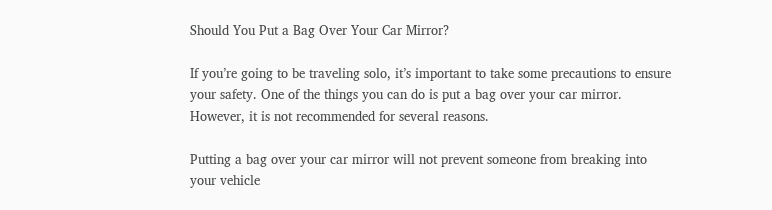Should You Put a Bag Over Your Car Mirror?

If you’re going to be traveling solo, it’s important to take some precautions to ensure your safety. One of the things you can do is put a bag over your car mirror. However, it is not recommended for several reasons.

Putting a bag over your car mirror will not prevent someone from breaking into your vehicle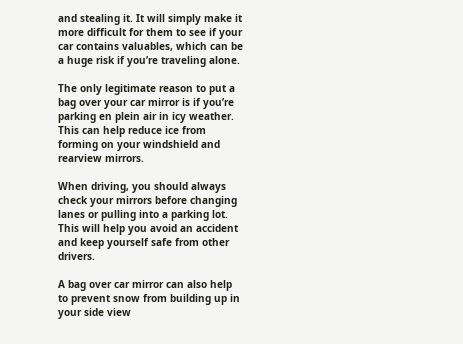and stealing it. It will simply make it more difficult for them to see if your car contains valuables, which can be a huge risk if you’re traveling alone.

The only legitimate reason to put a bag over your car mirror is if you’re parking en plein air in icy weather. This can help reduce ice from forming on your windshield and rearview mirrors.

When driving, you should always check your mirrors before changing lanes or pulling into a parking lot. This will help you avoid an accident and keep yourself safe from other drivers.

A bag over car mirror can also help to prevent snow from building up in your side view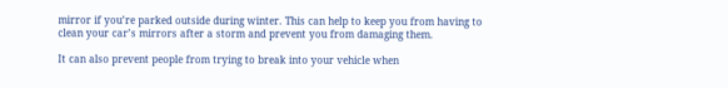mirror if you’re parked outside during winter. This can help to keep you from having to clean your car’s mirrors after a storm and prevent you from damaging them.

It can also prevent people from trying to break into your vehicle when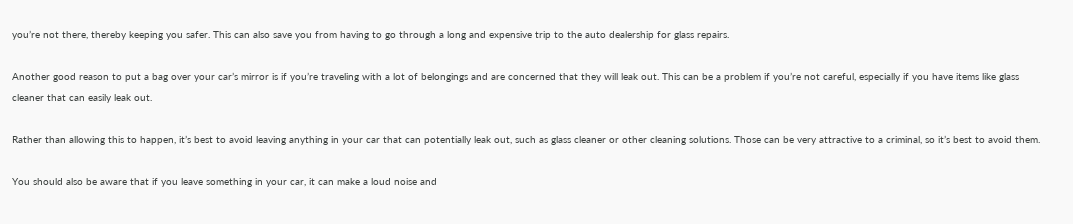you’re not there, thereby keeping you safer. This can also save you from having to go through a long and expensive trip to the auto dealership for glass repairs.

Another good reason to put a bag over your car’s mirror is if you’re traveling with a lot of belongings and are concerned that they will leak out. This can be a problem if you’re not careful, especially if you have items like glass cleaner that can easily leak out.

Rather than allowing this to happen, it’s best to avoid leaving anything in your car that can potentially leak out, such as glass cleaner or other cleaning solutions. Those can be very attractive to a criminal, so it’s best to avoid them.

You should also be aware that if you leave something in your car, it can make a loud noise and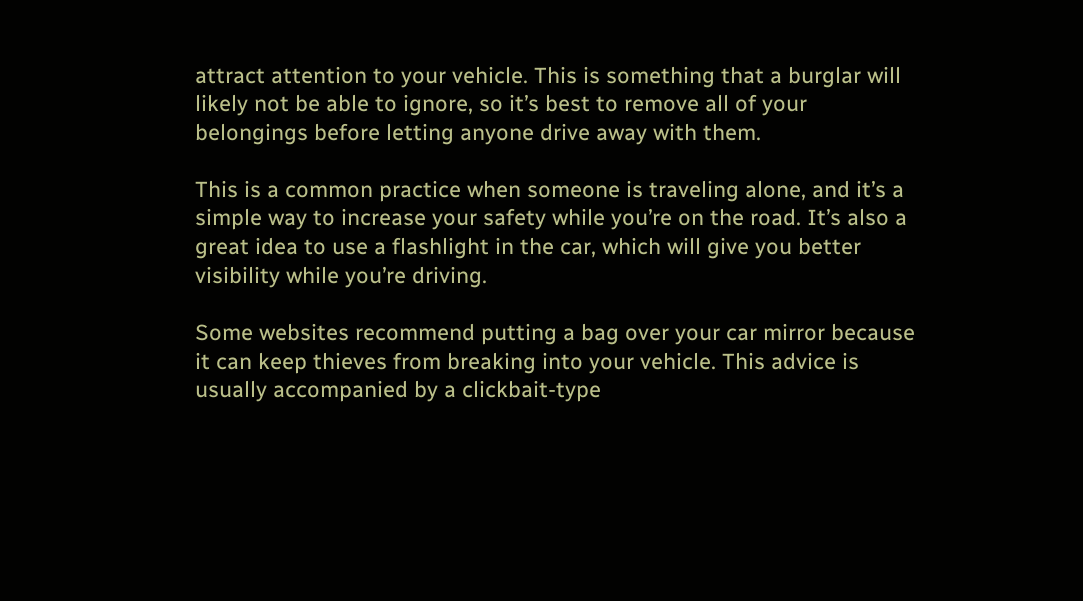attract attention to your vehicle. This is something that a burglar will likely not be able to ignore, so it’s best to remove all of your belongings before letting anyone drive away with them.

This is a common practice when someone is traveling alone, and it’s a simple way to increase your safety while you’re on the road. It’s also a great idea to use a flashlight in the car, which will give you better visibility while you’re driving.

Some websites recommend putting a bag over your car mirror because it can keep thieves from breaking into your vehicle. This advice is usually accompanied by a clickbait-type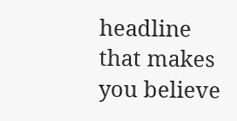headline that makes you believe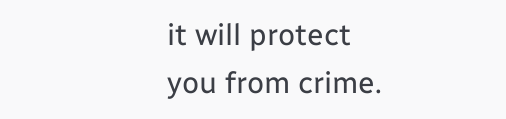it will protect you from crime.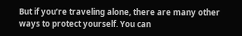But if you’re traveling alone, there are many other ways to protect yourself. You can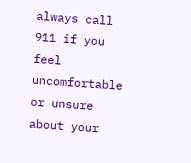always call 911 if you feel uncomfortable or unsure about your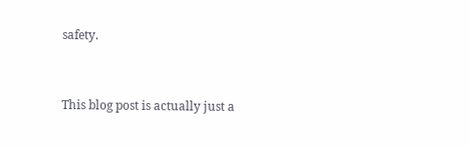safety.


This blog post is actually just a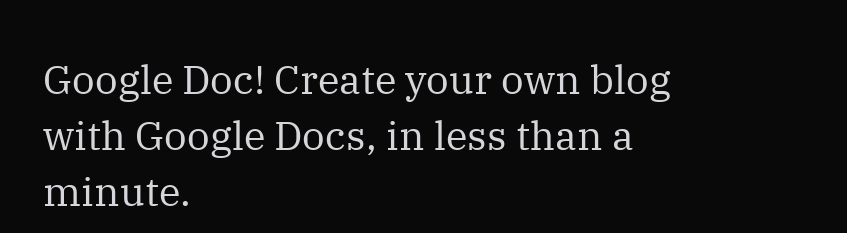Google Doc! Create your own blog with Google Docs, in less than a minute.